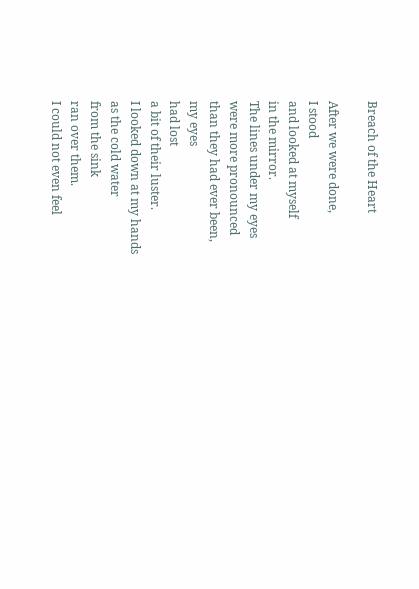Breach of the Heart

After we were done,
I stood
and looked at myself
in the mirror.
The lines under my eyes
were more pronounced
than they had ever been,
my eyes
had lost
a bit of their luster.
I looked down at my hands
as the cold water
from the sink
ran over them.
I could not even feel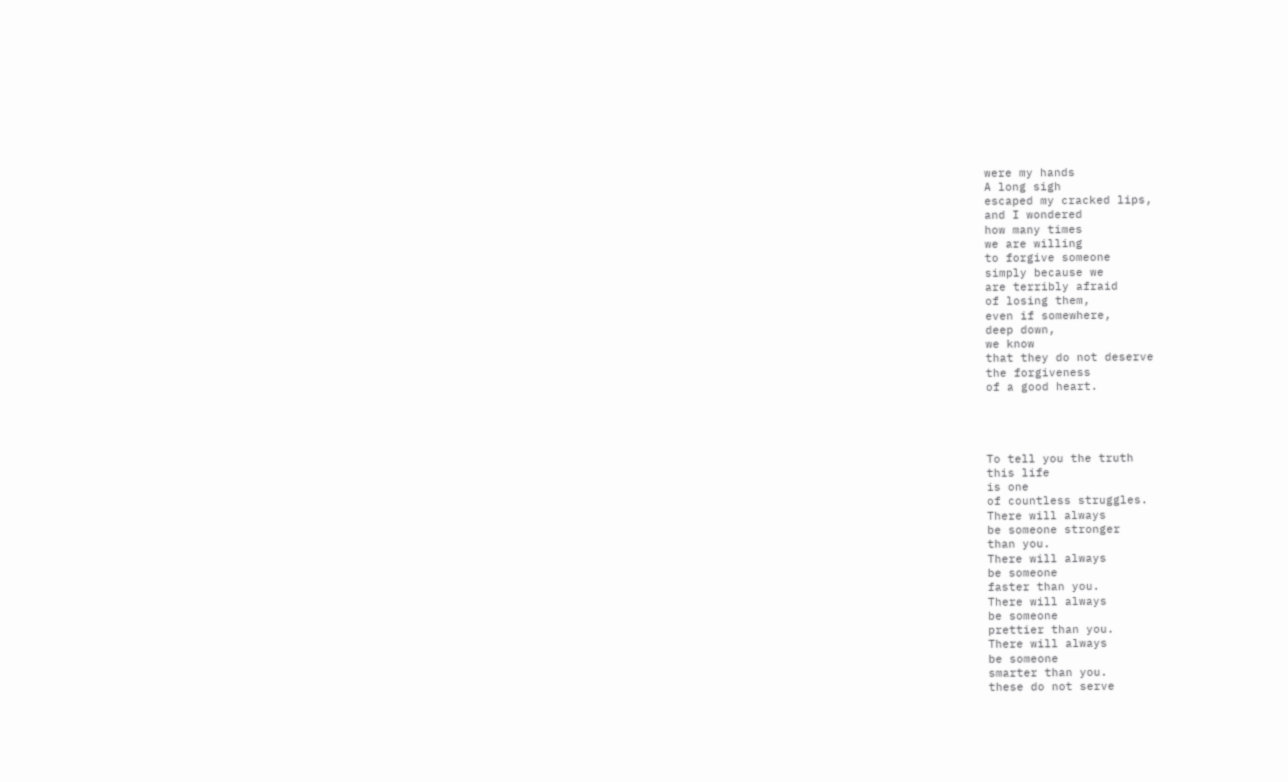were my hands
A long sigh
escaped my cracked lips,
and I wondered
how many times
we are willing
to forgive someone
simply because we
are terribly afraid
of losing them,
even if somewhere,
deep down,
we know
that they do not deserve
the forgiveness
of a good heart.




To tell you the truth
this life
is one
of countless struggles.
There will always
be someone stronger
than you.
There will always
be someone
faster than you.
There will always
be someone
prettier than you.
There will always
be someone
smarter than you.
these do not serve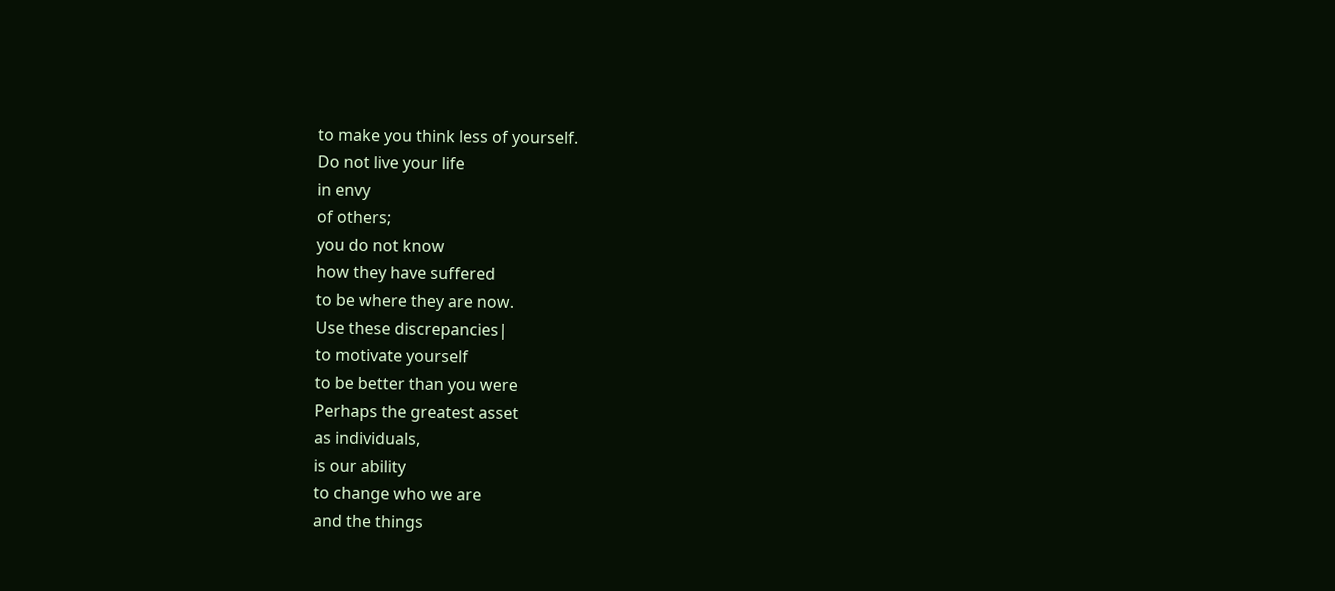to make you think less of yourself.
Do not live your life
in envy
of others;
you do not know
how they have suffered
to be where they are now.
Use these discrepancies|
to motivate yourself
to be better than you were
Perhaps the greatest asset
as individuals,
is our ability
to change who we are
and the things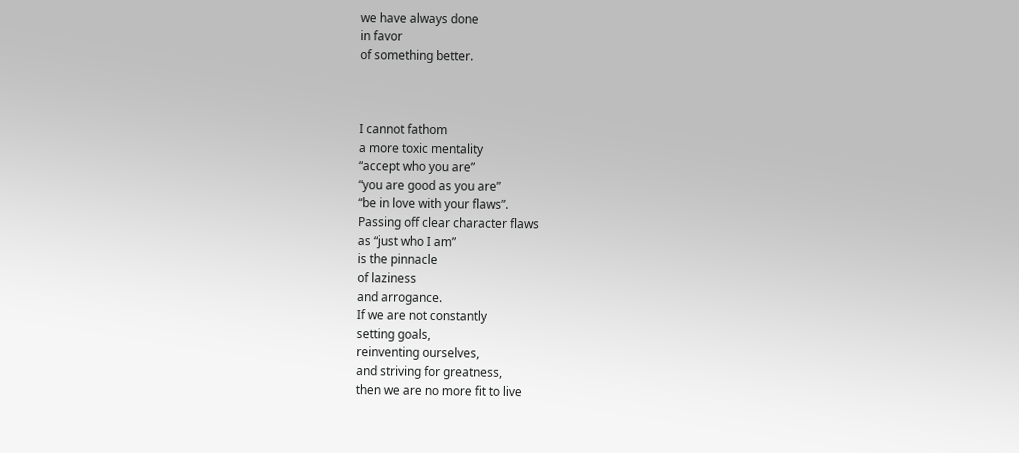we have always done
in favor
of something better.



I cannot fathom
a more toxic mentality
“accept who you are”
“you are good as you are”
“be in love with your flaws”.
Passing off clear character flaws
as “just who I am”
is the pinnacle
of laziness
and arrogance.
If we are not constantly
setting goals,
reinventing ourselves,
and striving for greatness,
then we are no more fit to live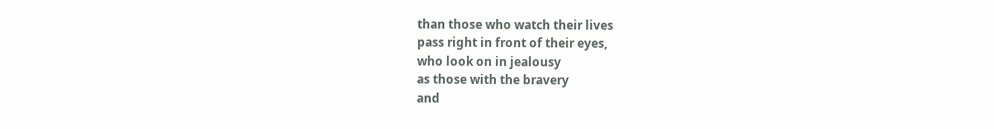than those who watch their lives
pass right in front of their eyes,
who look on in jealousy
as those with the bravery
and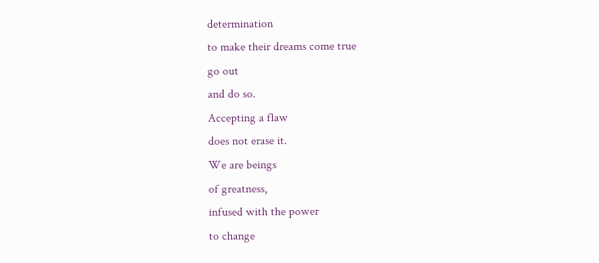determination
to make their dreams come true
go out
and do so.
Accepting a flaw
does not erase it.
We are beings
of greatness,
infused with the power
to change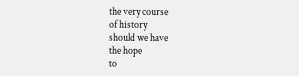the very course
of history
should we have
the hope
to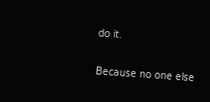do it.

Because no one else